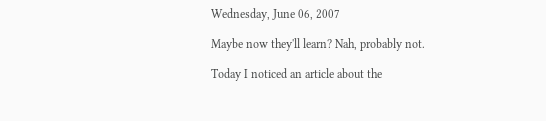Wednesday, June 06, 2007

Maybe now they'll learn? Nah, probably not.

Today I noticed an article about the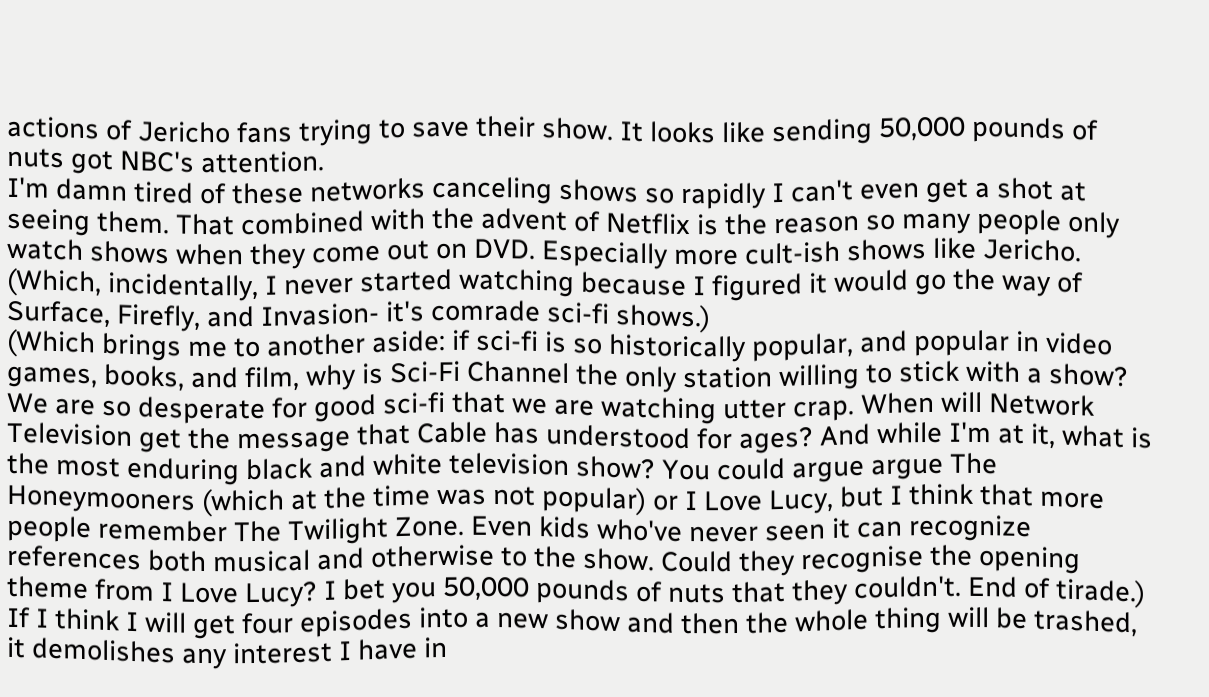actions of Jericho fans trying to save their show. It looks like sending 50,000 pounds of nuts got NBC's attention.
I'm damn tired of these networks canceling shows so rapidly I can't even get a shot at seeing them. That combined with the advent of Netflix is the reason so many people only watch shows when they come out on DVD. Especially more cult-ish shows like Jericho. (Which, incidentally, I never started watching because I figured it would go the way of Surface, Firefly, and Invasion- it's comrade sci-fi shows.)
(Which brings me to another aside: if sci-fi is so historically popular, and popular in video games, books, and film, why is Sci-Fi Channel the only station willing to stick with a show? We are so desperate for good sci-fi that we are watching utter crap. When will Network Television get the message that Cable has understood for ages? And while I'm at it, what is the most enduring black and white television show? You could argue argue The Honeymooners (which at the time was not popular) or I Love Lucy, but I think that more people remember The Twilight Zone. Even kids who've never seen it can recognize references both musical and otherwise to the show. Could they recognise the opening theme from I Love Lucy? I bet you 50,000 pounds of nuts that they couldn't. End of tirade.)
If I think I will get four episodes into a new show and then the whole thing will be trashed, it demolishes any interest I have in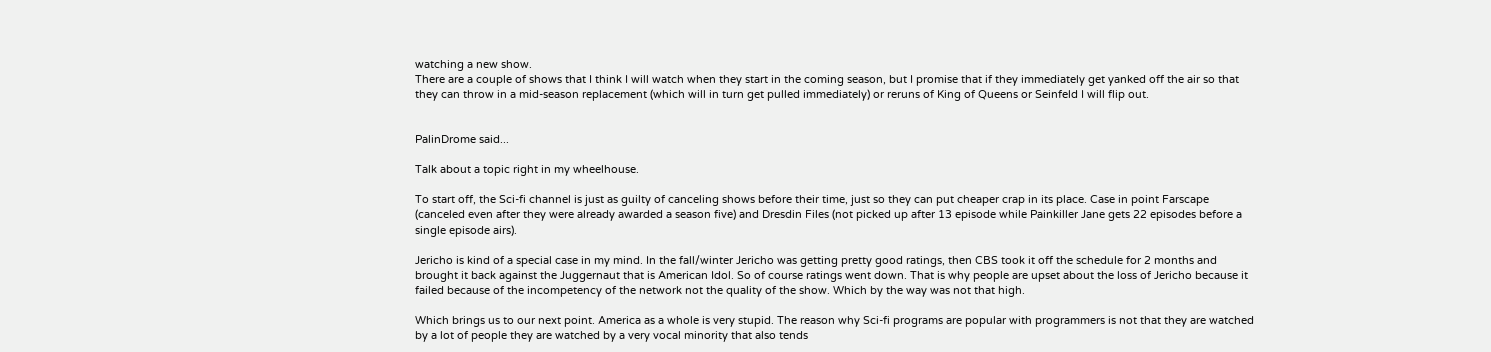watching a new show.
There are a couple of shows that I think I will watch when they start in the coming season, but I promise that if they immediately get yanked off the air so that they can throw in a mid-season replacement (which will in turn get pulled immediately) or reruns of King of Queens or Seinfeld I will flip out.


PalinDrome said...

Talk about a topic right in my wheelhouse.

To start off, the Sci-fi channel is just as guilty of canceling shows before their time, just so they can put cheaper crap in its place. Case in point Farscape (canceled even after they were already awarded a season five) and Dresdin Files (not picked up after 13 episode while Painkiller Jane gets 22 episodes before a single episode airs).

Jericho is kind of a special case in my mind. In the fall/winter Jericho was getting pretty good ratings, then CBS took it off the schedule for 2 months and brought it back against the Juggernaut that is American Idol. So of course ratings went down. That is why people are upset about the loss of Jericho because it failed because of the incompetency of the network not the quality of the show. Which by the way was not that high.

Which brings us to our next point. America as a whole is very stupid. The reason why Sci-fi programs are popular with programmers is not that they are watched by a lot of people they are watched by a very vocal minority that also tends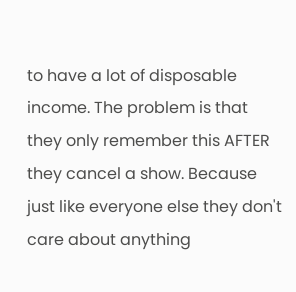to have a lot of disposable income. The problem is that they only remember this AFTER they cancel a show. Because just like everyone else they don't care about anything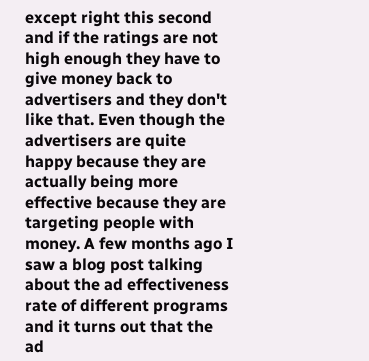except right this second and if the ratings are not high enough they have to give money back to advertisers and they don't like that. Even though the advertisers are quite happy because they are actually being more effective because they are targeting people with money. A few months ago I saw a blog post talking about the ad effectiveness rate of different programs and it turns out that the ad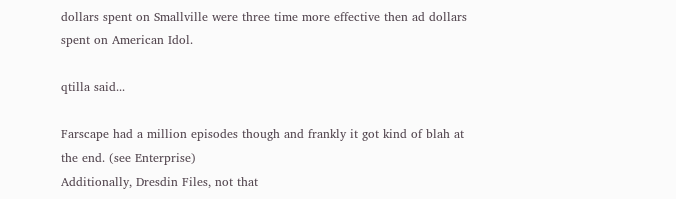dollars spent on Smallville were three time more effective then ad dollars spent on American Idol.

qtilla said...

Farscape had a million episodes though and frankly it got kind of blah at the end. (see Enterprise)
Additionally, Dresdin Files, not that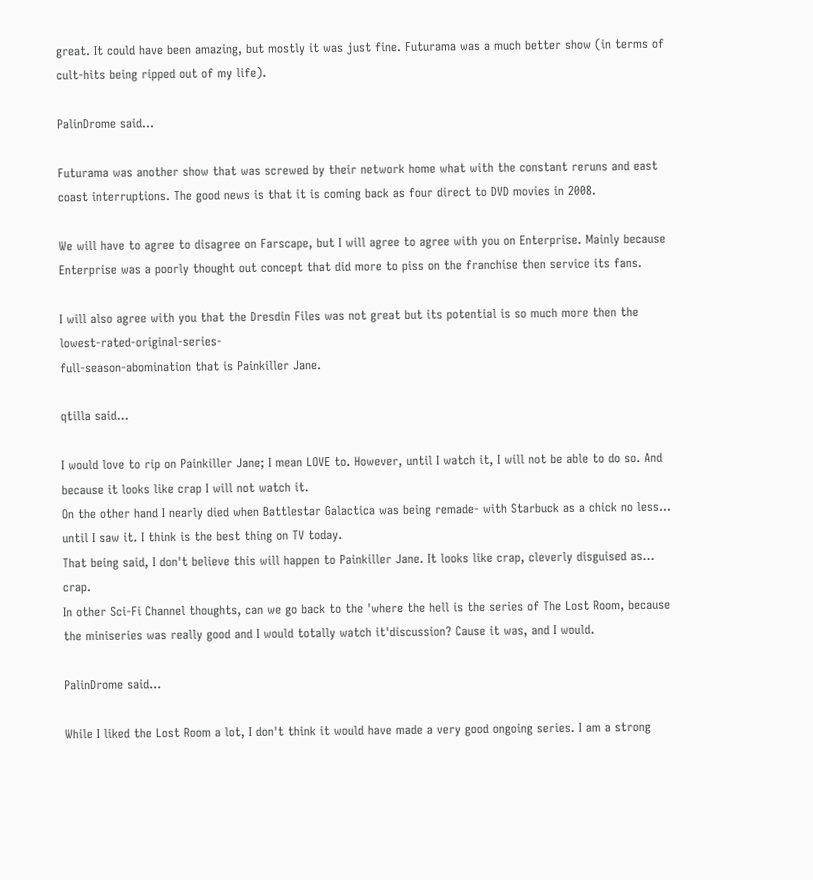great. It could have been amazing, but mostly it was just fine. Futurama was a much better show (in terms of cult-hits being ripped out of my life).

PalinDrome said...

Futurama was another show that was screwed by their network home what with the constant reruns and east coast interruptions. The good news is that it is coming back as four direct to DVD movies in 2008.

We will have to agree to disagree on Farscape, but I will agree to agree with you on Enterprise. Mainly because Enterprise was a poorly thought out concept that did more to piss on the franchise then service its fans.

I will also agree with you that the Dresdin Files was not great but its potential is so much more then the lowest-rated-original-series-
full-season-abomination that is Painkiller Jane.

qtilla said...

I would love to rip on Painkiller Jane; I mean LOVE to. However, until I watch it, I will not be able to do so. And because it looks like crap I will not watch it.
On the other hand I nearly died when Battlestar Galactica was being remade- with Starbuck as a chick no less... until I saw it. I think is the best thing on TV today.
That being said, I don't believe this will happen to Painkiller Jane. It looks like crap, cleverly disguised as... crap.
In other Sci-Fi Channel thoughts, can we go back to the 'where the hell is the series of The Lost Room, because the miniseries was really good and I would totally watch it'discussion? Cause it was, and I would.

PalinDrome said...

While I liked the Lost Room a lot, I don't think it would have made a very good ongoing series. I am a strong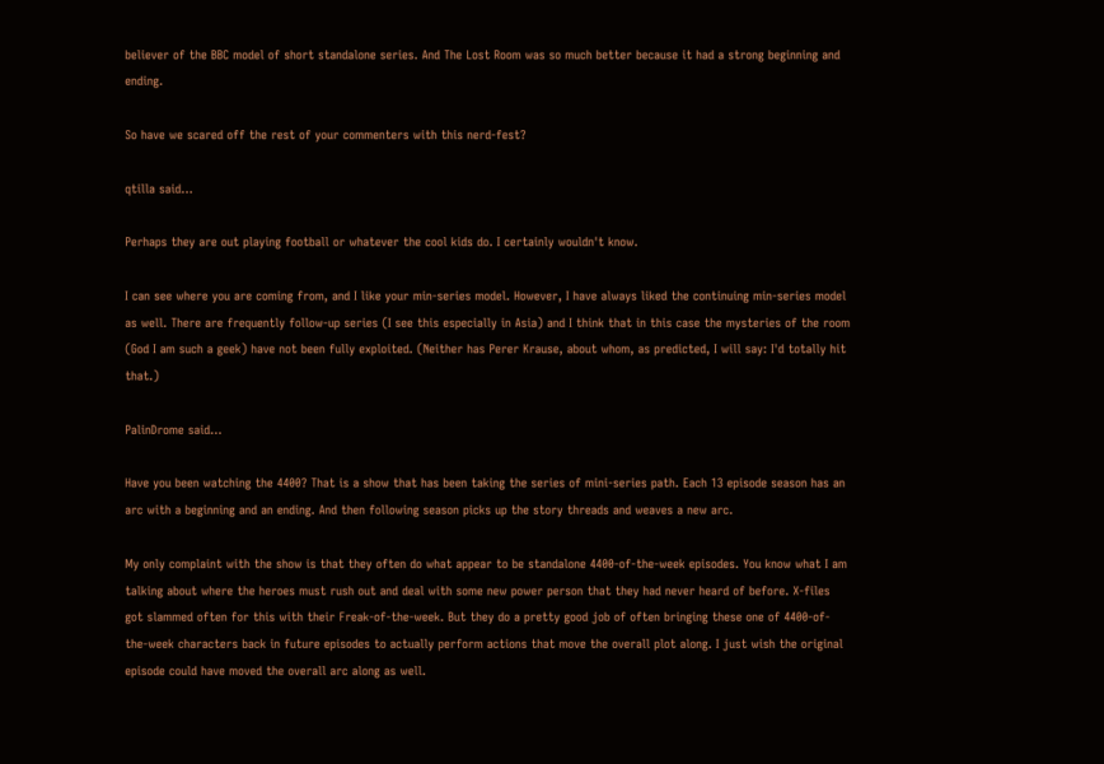believer of the BBC model of short standalone series. And The Lost Room was so much better because it had a strong beginning and ending.

So have we scared off the rest of your commenters with this nerd-fest?

qtilla said...

Perhaps they are out playing football or whatever the cool kids do. I certainly wouldn't know.

I can see where you are coming from, and I like your min-series model. However, I have always liked the continuing min-series model as well. There are frequently follow-up series (I see this especially in Asia) and I think that in this case the mysteries of the room (God I am such a geek) have not been fully exploited. (Neither has Perer Krause, about whom, as predicted, I will say: I'd totally hit that.)

PalinDrome said...

Have you been watching the 4400? That is a show that has been taking the series of mini-series path. Each 13 episode season has an arc with a beginning and an ending. And then following season picks up the story threads and weaves a new arc.

My only complaint with the show is that they often do what appear to be standalone 4400-of-the-week episodes. You know what I am talking about where the heroes must rush out and deal with some new power person that they had never heard of before. X-files got slammed often for this with their Freak-of-the-week. But they do a pretty good job of often bringing these one of 4400-of-the-week characters back in future episodes to actually perform actions that move the overall plot along. I just wish the original episode could have moved the overall arc along as well.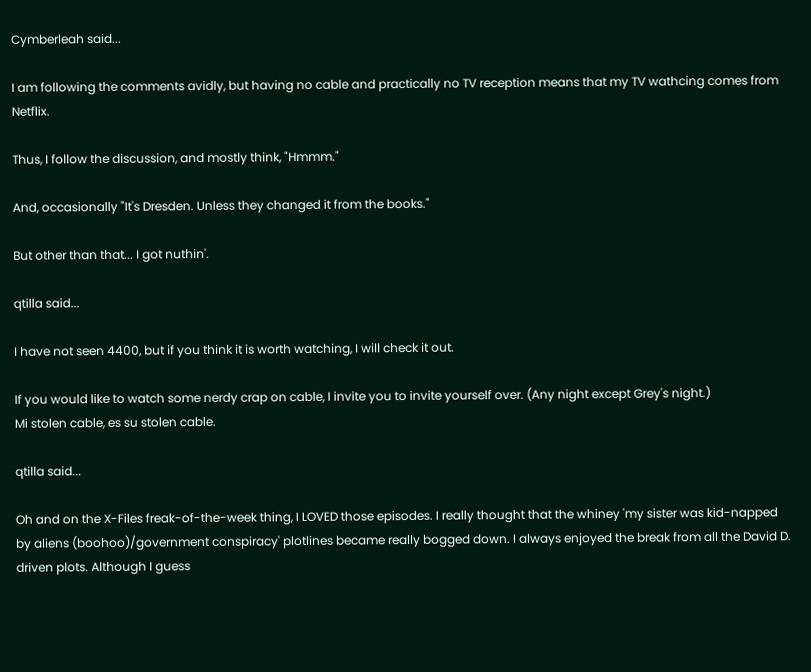Cymberleah said...

I am following the comments avidly, but having no cable and practically no TV reception means that my TV wathcing comes from Netflix.

Thus, I follow the discussion, and mostly think, "Hmmm."

And, occasionally "It's Dresden. Unless they changed it from the books."

But other than that... I got nuthin'.

qtilla said...

I have not seen 4400, but if you think it is worth watching, I will check it out.

If you would like to watch some nerdy crap on cable, I invite you to invite yourself over. (Any night except Grey's night.)
Mi stolen cable, es su stolen cable.

qtilla said...

Oh and on the X-Files freak-of-the-week thing, I LOVED those episodes. I really thought that the whiney 'my sister was kid-napped by aliens (boohoo)/government conspiracy' plotlines became really bogged down. I always enjoyed the break from all the David D. driven plots. Although I guess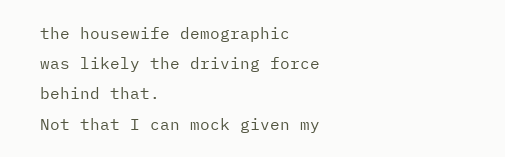the housewife demographic was likely the driving force behind that.
Not that I can mock given my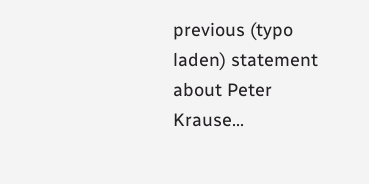previous (typo laden) statement about Peter Krause...